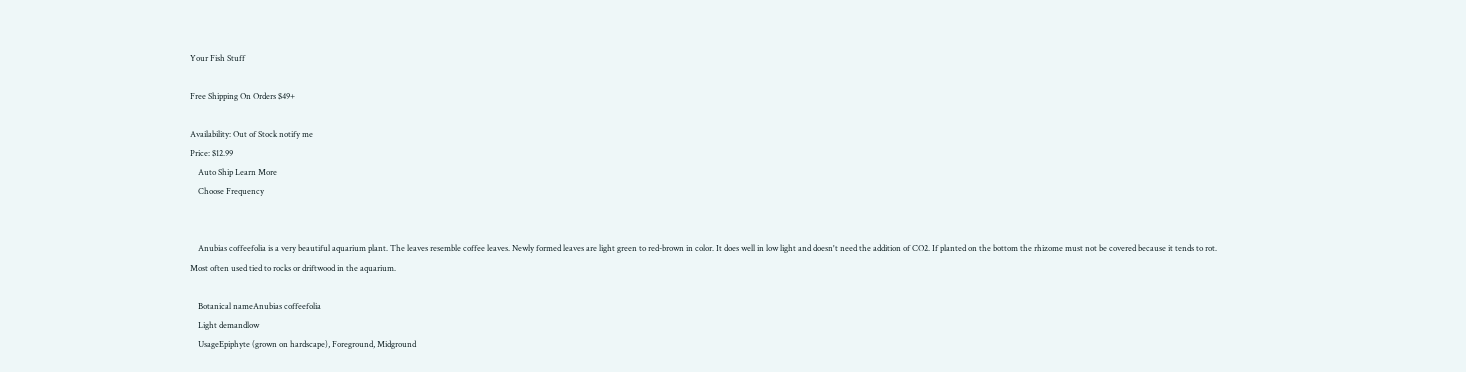Your Fish Stuff

Free Shipping On Orders $49+

Availability: Out of Stock notify me
Price: $12.99
    Auto Ship Learn More
    Choose Frequency


    Anubias coffeefolia is a very beautiful aquarium plant. The leaves resemble coffee leaves. Newly formed leaves are light green to red-brown in color. It does well in low light and doesn't need the addition of CO2. If planted on the bottom the rhizome must not be covered because it tends to rot. Most often used tied to rocks or driftwood in the aquarium.

    Botanical nameAnubias coffeefolia
    Light demandlow
    UsageEpiphyte (grown on hardscape), Foreground, Midground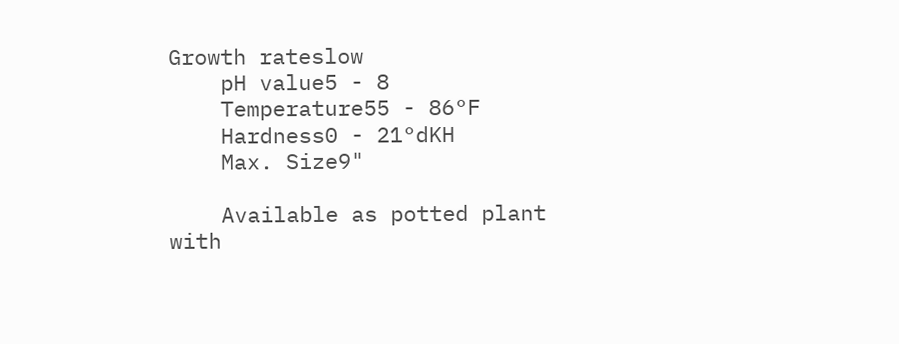Growth rateslow
    pH value5 - 8
    Temperature55 - 86°F
    Hardness0 - 21°dKH
    Max. Size9"

    Available as potted plant with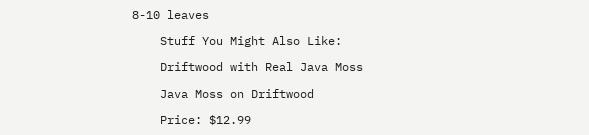8-10 leaves

    Stuff You Might Also Like:

    Driftwood with Real Java Moss

    Java Moss on Driftwood

    Price: $12.99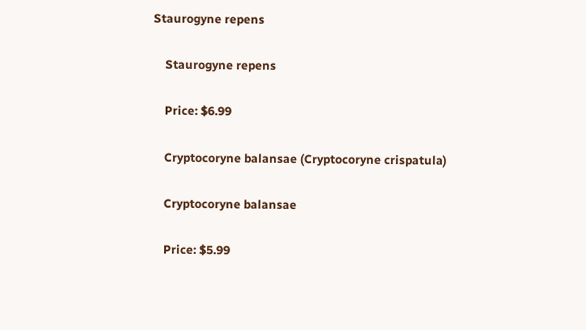Staurogyne repens

    Staurogyne repens

    Price: $6.99

    Cryptocoryne balansae (Cryptocoryne crispatula)

    Cryptocoryne balansae

    Price: $5.99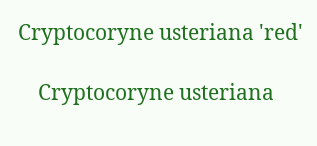Cryptocoryne usteriana 'red'

    Cryptocoryne usteriana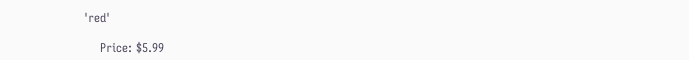'red'

    Price: $5.99